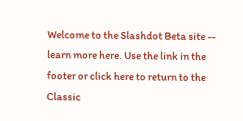Welcome to the Slashdot Beta site -- learn more here. Use the link in the footer or click here to return to the Classic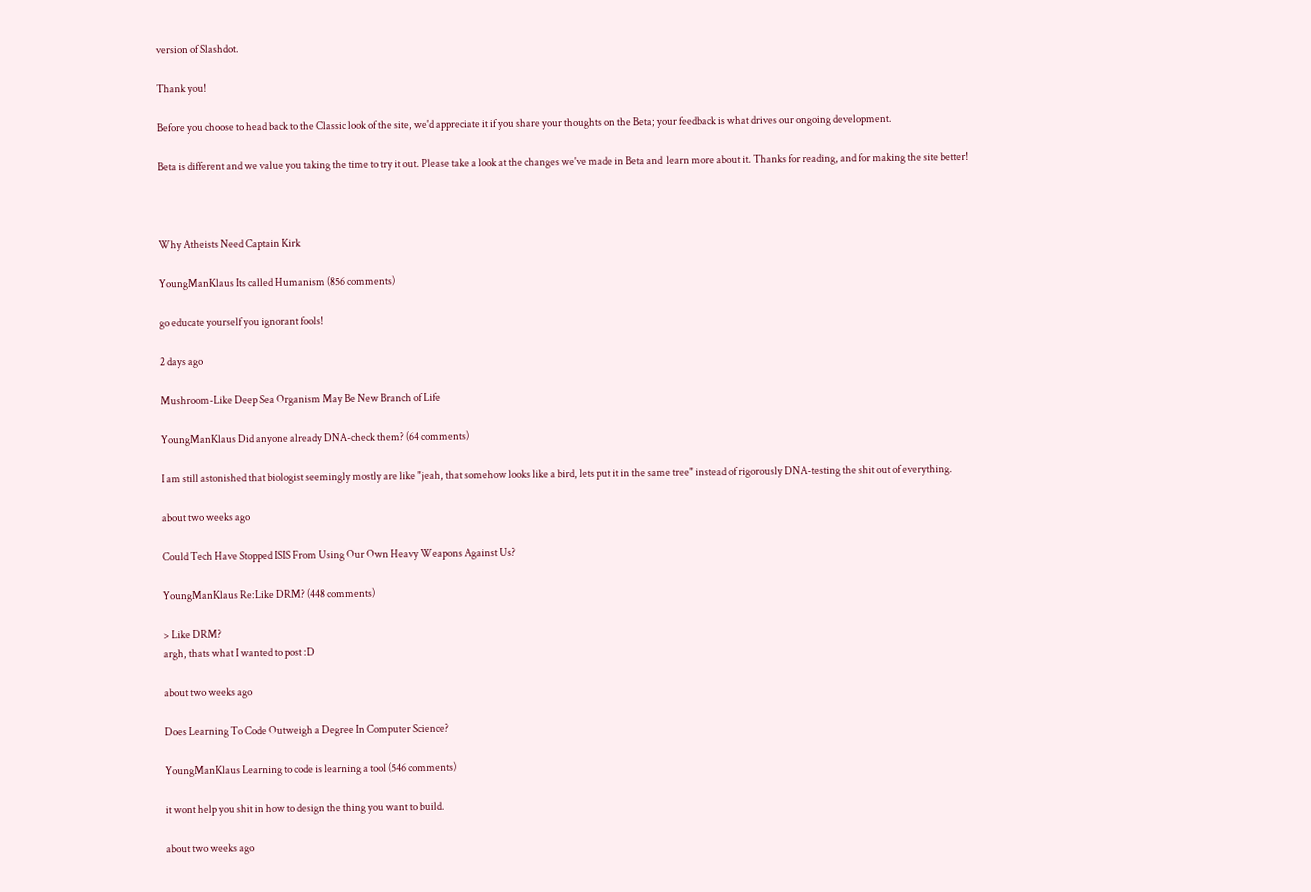version of Slashdot.

Thank you!

Before you choose to head back to the Classic look of the site, we'd appreciate it if you share your thoughts on the Beta; your feedback is what drives our ongoing development.

Beta is different and we value you taking the time to try it out. Please take a look at the changes we've made in Beta and  learn more about it. Thanks for reading, and for making the site better!



Why Atheists Need Captain Kirk

YoungManKlaus Its called Humanism (856 comments)

go educate yourself you ignorant fools!

2 days ago

Mushroom-Like Deep Sea Organism May Be New Branch of Life

YoungManKlaus Did anyone already DNA-check them? (64 comments)

I am still astonished that biologist seemingly mostly are like "jeah, that somehow looks like a bird, lets put it in the same tree" instead of rigorously DNA-testing the shit out of everything.

about two weeks ago

Could Tech Have Stopped ISIS From Using Our Own Heavy Weapons Against Us?

YoungManKlaus Re:Like DRM? (448 comments)

> Like DRM?
argh, thats what I wanted to post :D

about two weeks ago

Does Learning To Code Outweigh a Degree In Computer Science?

YoungManKlaus Learning to code is learning a tool (546 comments)

it wont help you shit in how to design the thing you want to build.

about two weeks ago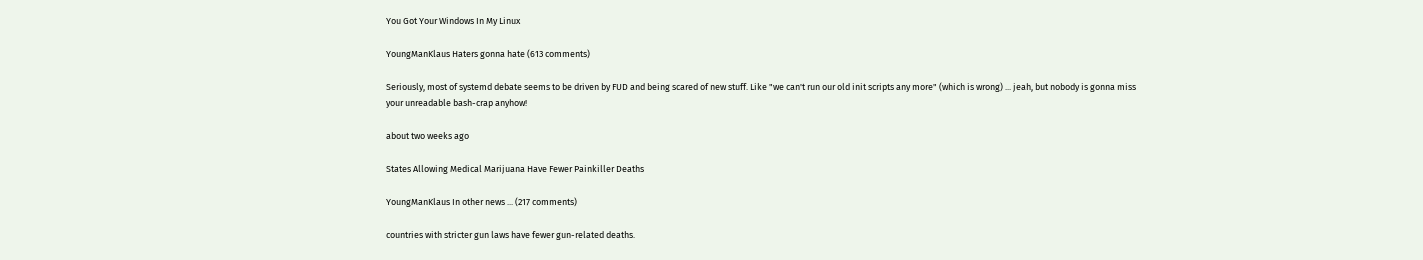You Got Your Windows In My Linux

YoungManKlaus Haters gonna hate (613 comments)

Seriously, most of systemd debate seems to be driven by FUD and being scared of new stuff. Like "we can't run our old init scripts any more" (which is wrong) ... jeah, but nobody is gonna miss your unreadable bash-crap anyhow!

about two weeks ago

States Allowing Medical Marijuana Have Fewer Painkiller Deaths

YoungManKlaus In other news ... (217 comments)

countries with stricter gun laws have fewer gun-related deaths.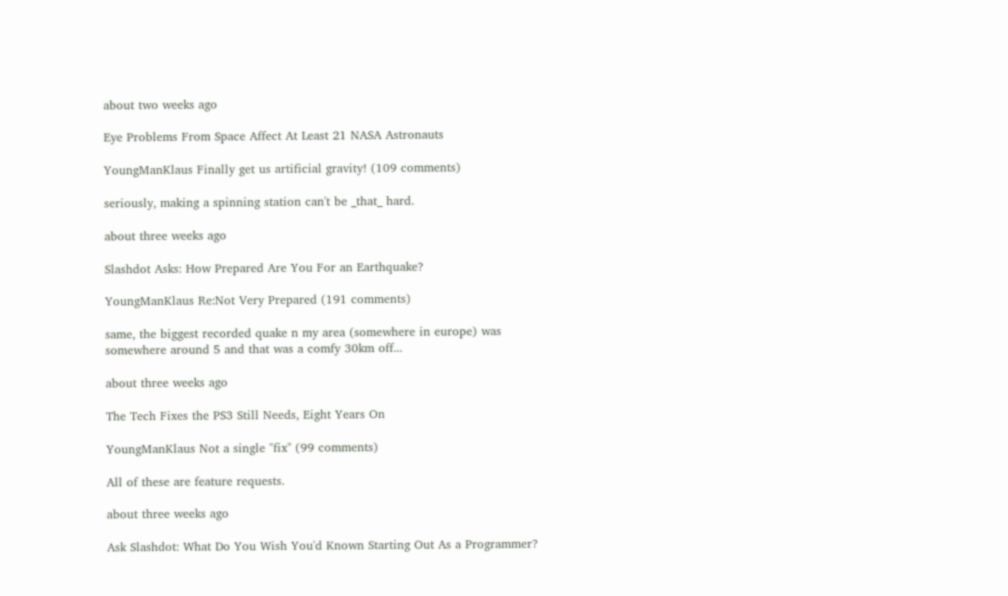about two weeks ago

Eye Problems From Space Affect At Least 21 NASA Astronauts

YoungManKlaus Finally get us artificial gravity! (109 comments)

seriously, making a spinning station can't be _that_ hard.

about three weeks ago

Slashdot Asks: How Prepared Are You For an Earthquake?

YoungManKlaus Re:Not Very Prepared (191 comments)

same, the biggest recorded quake n my area (somewhere in europe) was somewhere around 5 and that was a comfy 30km off...

about three weeks ago

The Tech Fixes the PS3 Still Needs, Eight Years On

YoungManKlaus Not a single "fix" (99 comments)

All of these are feature requests.

about three weeks ago

Ask Slashdot: What Do You Wish You'd Known Starting Out As a Programmer?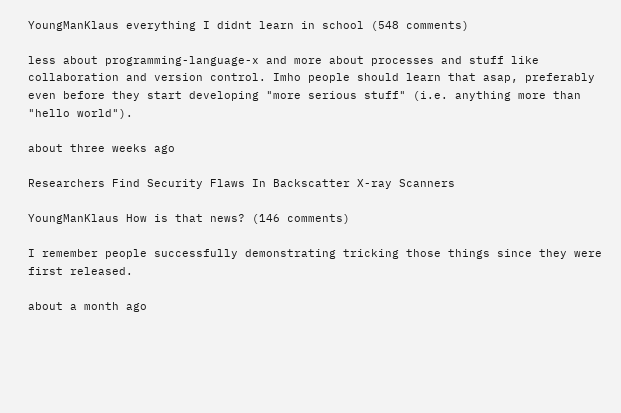YoungManKlaus everything I didnt learn in school (548 comments)

less about programming-language-x and more about processes and stuff like collaboration and version control. Imho people should learn that asap, preferably even before they start developing "more serious stuff" (i.e. anything more than "hello world").

about three weeks ago

Researchers Find Security Flaws In Backscatter X-ray Scanners

YoungManKlaus How is that news? (146 comments)

I remember people successfully demonstrating tricking those things since they were first released.

about a month ago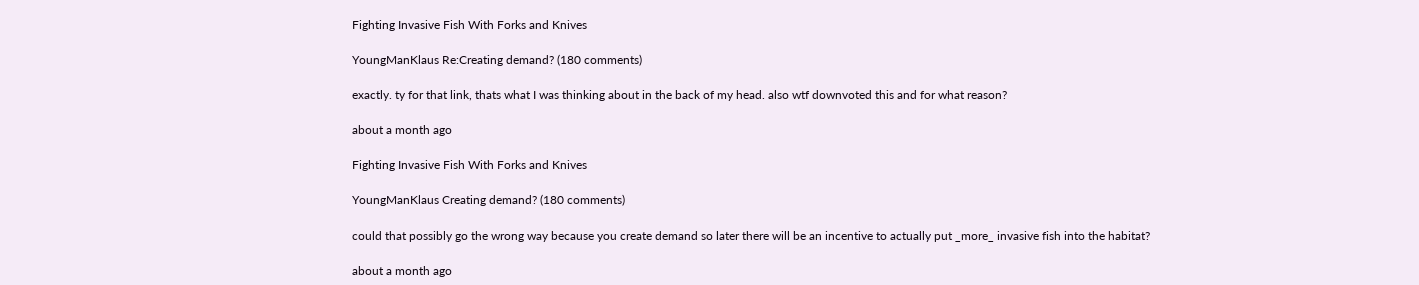Fighting Invasive Fish With Forks and Knives

YoungManKlaus Re:Creating demand? (180 comments)

exactly. ty for that link, thats what I was thinking about in the back of my head. also wtf downvoted this and for what reason?

about a month ago

Fighting Invasive Fish With Forks and Knives

YoungManKlaus Creating demand? (180 comments)

could that possibly go the wrong way because you create demand so later there will be an incentive to actually put _more_ invasive fish into the habitat?

about a month ago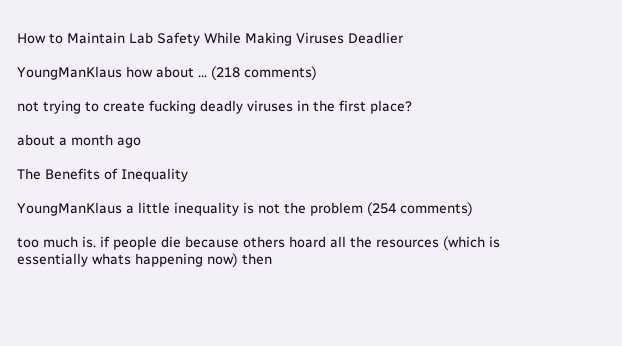How to Maintain Lab Safety While Making Viruses Deadlier

YoungManKlaus how about ... (218 comments)

not trying to create fucking deadly viruses in the first place?

about a month ago

The Benefits of Inequality

YoungManKlaus a little inequality is not the problem (254 comments)

too much is. if people die because others hoard all the resources (which is essentially whats happening now) then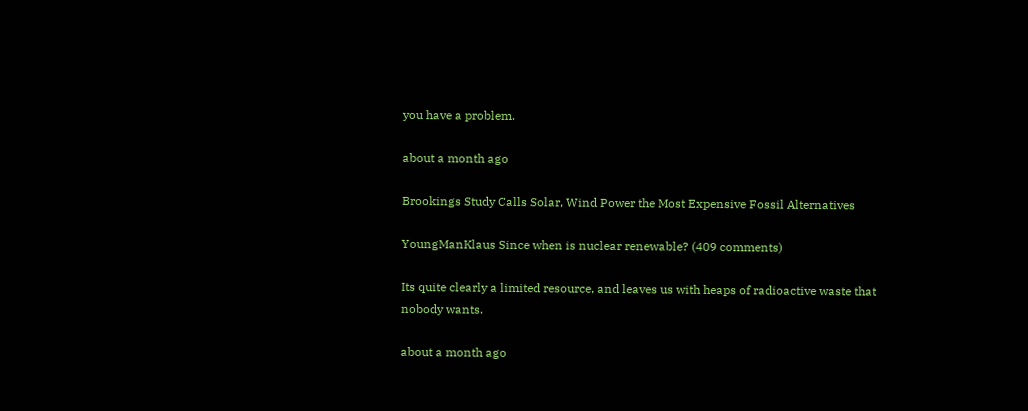you have a problem.

about a month ago

Brookings Study Calls Solar, Wind Power the Most Expensive Fossil Alternatives

YoungManKlaus Since when is nuclear renewable? (409 comments)

Its quite clearly a limited resource, and leaves us with heaps of radioactive waste that nobody wants.

about a month ago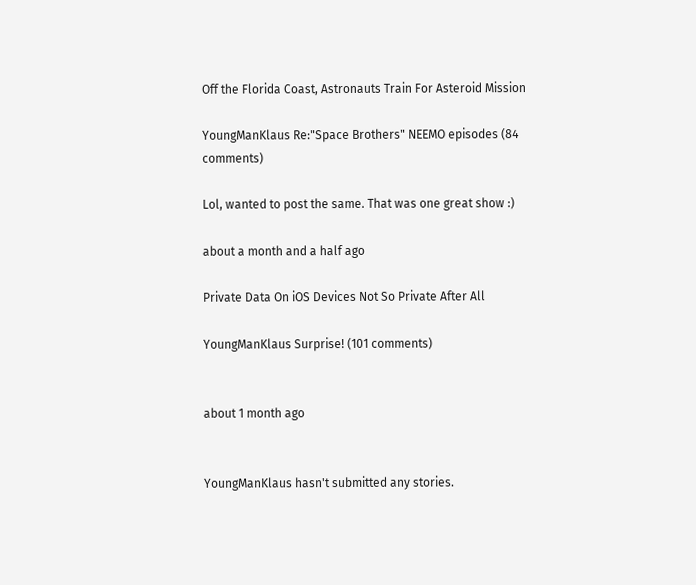Off the Florida Coast, Astronauts Train For Asteroid Mission

YoungManKlaus Re:"Space Brothers" NEEMO episodes (84 comments)

Lol, wanted to post the same. That was one great show :)

about a month and a half ago

Private Data On iOS Devices Not So Private After All

YoungManKlaus Surprise! (101 comments)


about 1 month ago


YoungManKlaus hasn't submitted any stories.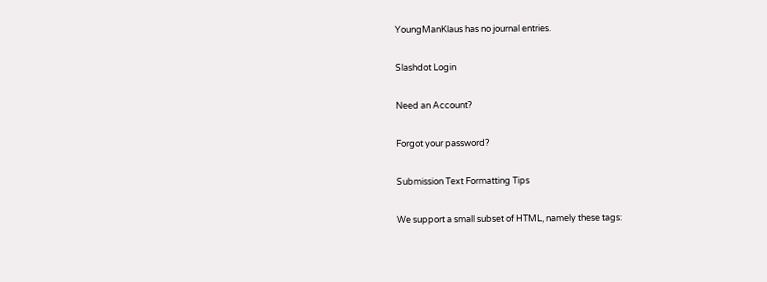YoungManKlaus has no journal entries.

Slashdot Login

Need an Account?

Forgot your password?

Submission Text Formatting Tips

We support a small subset of HTML, namely these tags: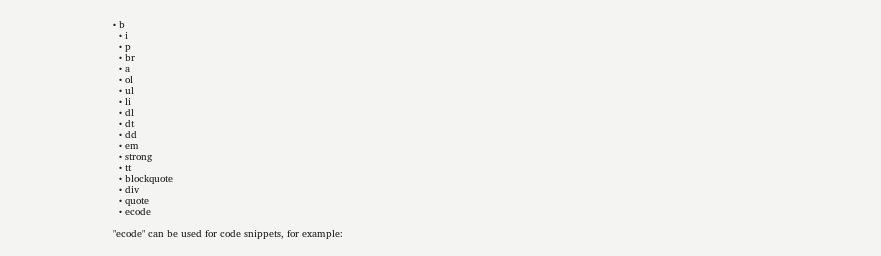• b
  • i
  • p
  • br
  • a
  • ol
  • ul
  • li
  • dl
  • dt
  • dd
  • em
  • strong
  • tt
  • blockquote
  • div
  • quote
  • ecode

"ecode" can be used for code snippets, for example: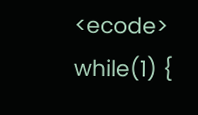<ecode>    while(1) {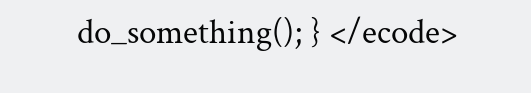do_something(); } </ecode>